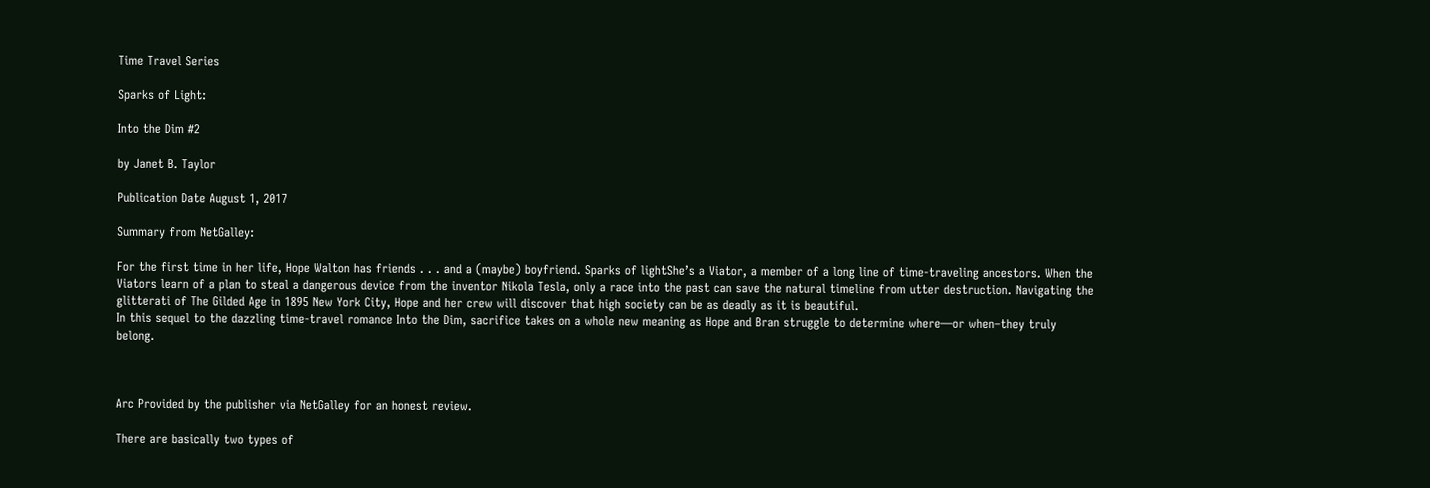Time Travel Series

Sparks of Light:

Into the Dim #2

by Janet B. Taylor

Publication Date August 1, 2017

Summary from NetGalley:

For the first time in her life, Hope Walton has friends . . . and a (maybe) boyfriend. Sparks of lightShe’s a Viator, a member of a long line of time-traveling ancestors. When the Viators learn of a plan to steal a dangerous device from the inventor Nikola Tesla, only a race into the past can save the natural timeline from utter destruction. Navigating the glitterati of The Gilded Age in 1895 New York City, Hope and her crew will discover that high society can be as deadly as it is beautiful.
In this sequel to the dazzling time-travel romance Into the Dim, sacrifice takes on a whole new meaning as Hope and Bran struggle to determine where—or when–they truly belong.



Arc Provided by the publisher via NetGalley for an honest review.

There are basically two types of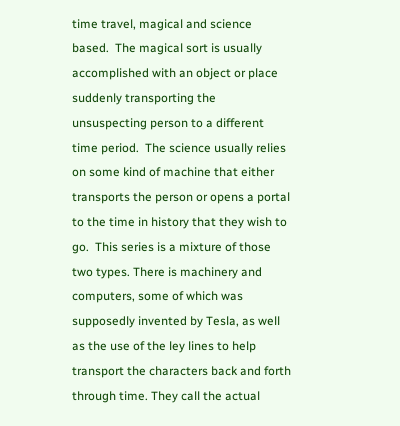time travel, magical and science based.  The magical sort is usually accomplished with an object or place suddenly transporting the unsuspecting person to a different time period.  The science usually relies on some kind of machine that either transports the person or opens a portal to the time in history that they wish to go.  This series is a mixture of those two types. There is machinery and computers, some of which was supposedly invented by Tesla, as well as the use of the ley lines to help transport the characters back and forth through time. They call the actual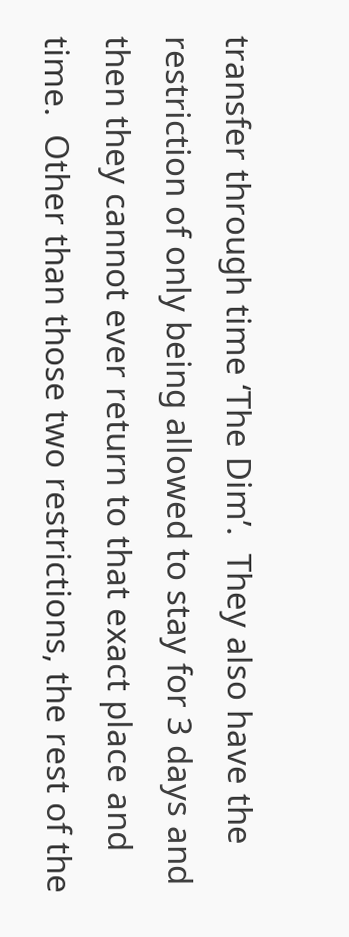transfer through time ‘The Dim’.  They also have the restriction of only being allowed to stay for 3 days and then they cannot ever return to that exact place and time.  Other than those two restrictions, the rest of the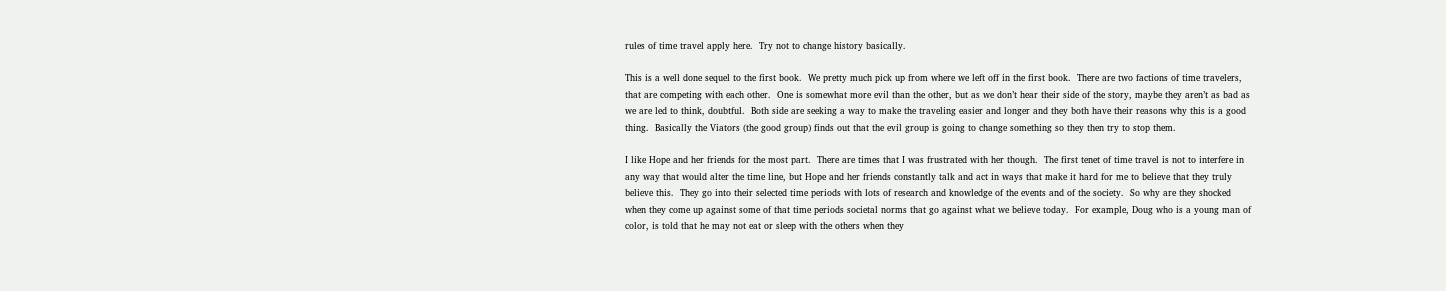rules of time travel apply here.  Try not to change history basically.

This is a well done sequel to the first book.  We pretty much pick up from where we left off in the first book.  There are two factions of time travelers, that are competing with each other.  One is somewhat more evil than the other, but as we don’t hear their side of the story, maybe they aren’t as bad as we are led to think, doubtful.  Both side are seeking a way to make the traveling easier and longer and they both have their reasons why this is a good thing.  Basically the Viators (the good group) finds out that the evil group is going to change something so they then try to stop them.

I like Hope and her friends for the most part.  There are times that I was frustrated with her though.  The first tenet of time travel is not to interfere in any way that would alter the time line, but Hope and her friends constantly talk and act in ways that make it hard for me to believe that they truly believe this.  They go into their selected time periods with lots of research and knowledge of the events and of the society.  So why are they shocked when they come up against some of that time periods societal norms that go against what we believe today.  For example, Doug who is a young man of color, is told that he may not eat or sleep with the others when they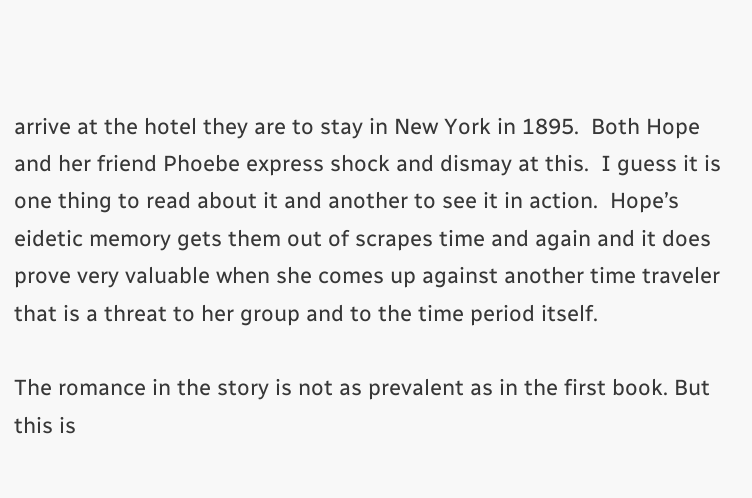arrive at the hotel they are to stay in New York in 1895.  Both Hope and her friend Phoebe express shock and dismay at this.  I guess it is one thing to read about it and another to see it in action.  Hope’s eidetic memory gets them out of scrapes time and again and it does prove very valuable when she comes up against another time traveler that is a threat to her group and to the time period itself.

The romance in the story is not as prevalent as in the first book. But this is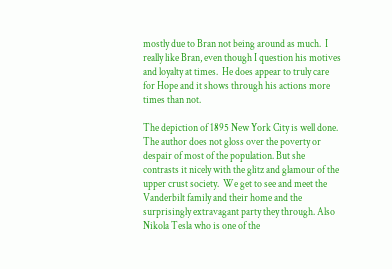mostly due to Bran not being around as much.  I really like Bran, even though I question his motives and loyalty at times.  He does appear to truly care for Hope and it shows through his actions more times than not.

The depiction of 1895 New York City is well done.  The author does not gloss over the poverty or despair of most of the population. But she contrasts it nicely with the glitz and glamour of the upper crust society.  We get to see and meet the Vanderbilt family and their home and the surprisingly extravagant party they through. Also Nikola Tesla who is one of the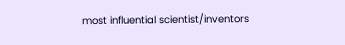most influential scientist/inventors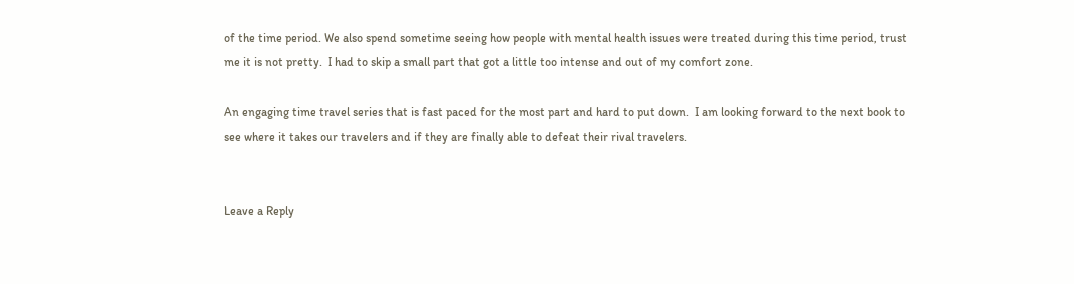of the time period. We also spend sometime seeing how people with mental health issues were treated during this time period, trust me it is not pretty.  I had to skip a small part that got a little too intense and out of my comfort zone.

An engaging time travel series that is fast paced for the most part and hard to put down.  I am looking forward to the next book to see where it takes our travelers and if they are finally able to defeat their rival travelers.


Leave a Reply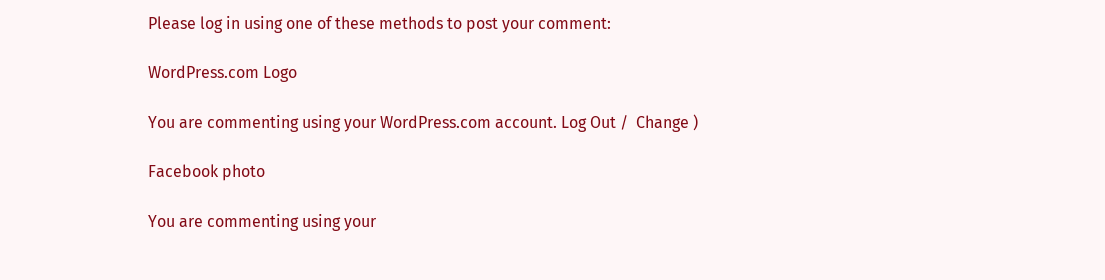Please log in using one of these methods to post your comment:

WordPress.com Logo

You are commenting using your WordPress.com account. Log Out /  Change )

Facebook photo

You are commenting using your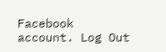Facebook account. Log Out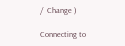/  Change )

Connecting to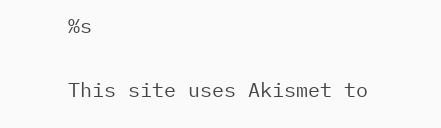%s

This site uses Akismet to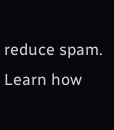reduce spam. Learn how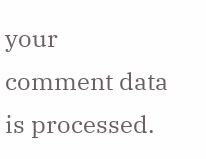your comment data is processed.